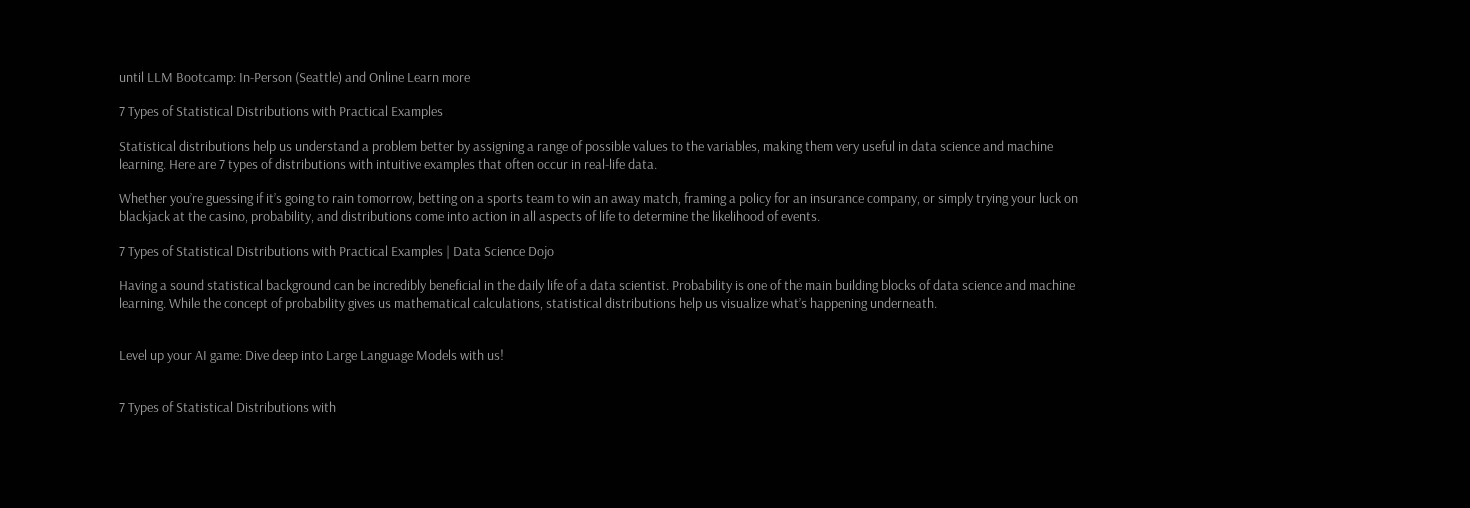until LLM Bootcamp: In-Person (Seattle) and Online Learn more

7 Types of Statistical Distributions with Practical Examples

Statistical distributions help us understand a problem better by assigning a range of possible values to the variables, making them very useful in data science and machine learning. Here are 7 types of distributions with intuitive examples that often occur in real-life data.

Whether you’re guessing if it’s going to rain tomorrow, betting on a sports team to win an away match, framing a policy for an insurance company, or simply trying your luck on blackjack at the casino, probability, and distributions come into action in all aspects of life to determine the likelihood of events.

7 Types of Statistical Distributions with Practical Examples | Data Science Dojo

Having a sound statistical background can be incredibly beneficial in the daily life of a data scientist. Probability is one of the main building blocks of data science and machine learning. While the concept of probability gives us mathematical calculations, statistical distributions help us visualize what’s happening underneath.


Level up your AI game: Dive deep into Large Language Models with us!


7 Types of Statistical Distributions with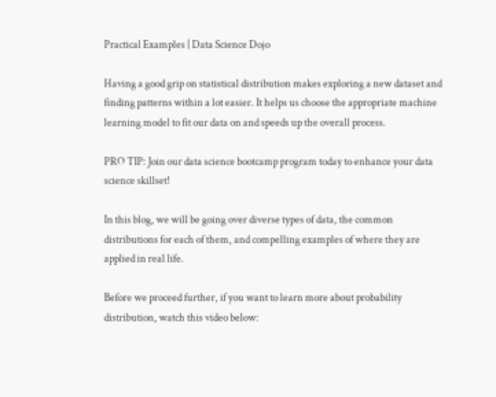Practical Examples | Data Science Dojo

Having a good grip on statistical distribution makes exploring a new dataset and finding patterns within a lot easier. It helps us choose the appropriate machine learning model to fit our data on and speeds up the overall process.

PRO TIP: Join our data science bootcamp program today to enhance your data science skillset!

In this blog, we will be going over diverse types of data, the common distributions for each of them, and compelling examples of where they are applied in real life.

Before we proceed further, if you want to learn more about probability distribution, watch this video below: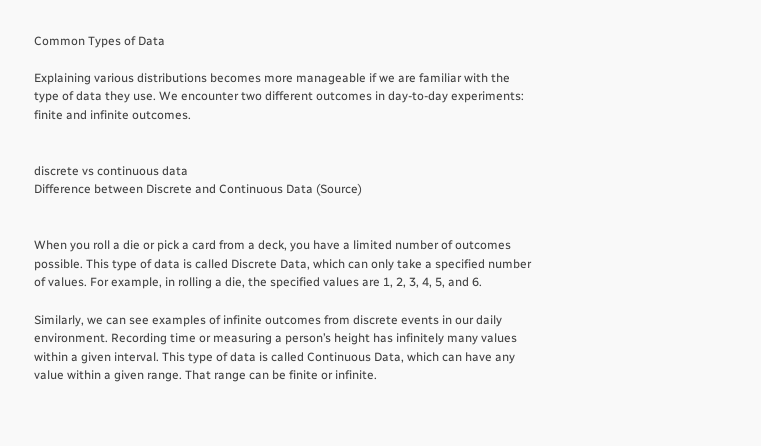Common Types of Data

Explaining various distributions becomes more manageable if we are familiar with the type of data they use. We encounter two different outcomes in day-to-day experiments: finite and infinite outcomes.


discrete vs continuous data
Difference between Discrete and Continuous Data (Source)


When you roll a die or pick a card from a deck, you have a limited number of outcomes possible. This type of data is called Discrete Data, which can only take a specified number of values. For example, in rolling a die, the specified values are 1, 2, 3, 4, 5, and 6.

Similarly, we can see examples of infinite outcomes from discrete events in our daily environment. Recording time or measuring a person’s height has infinitely many values within a given interval. This type of data is called Continuous Data, which can have any value within a given range. That range can be finite or infinite.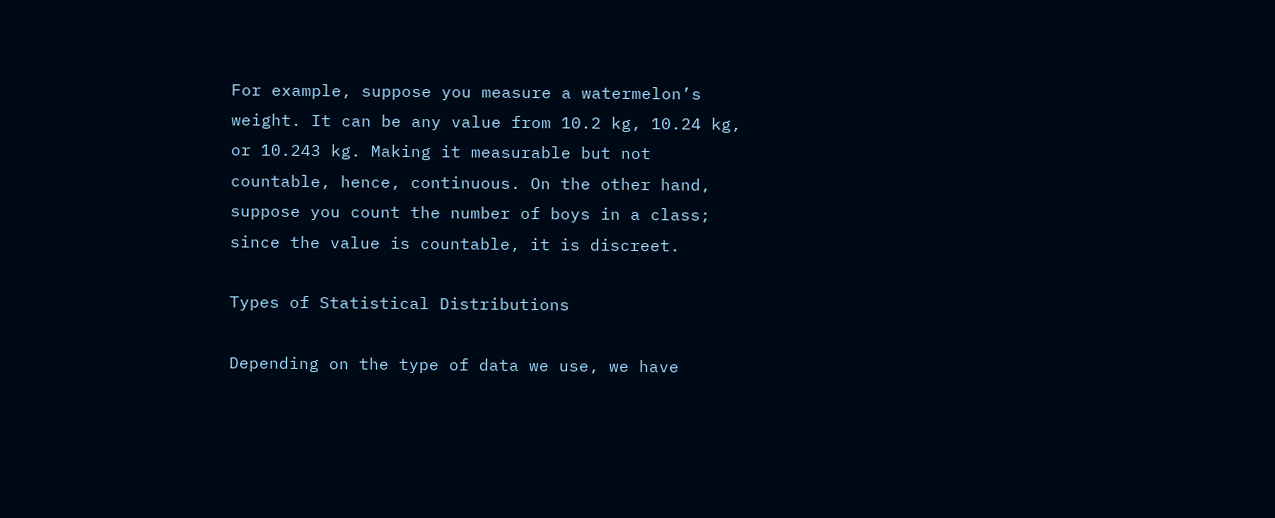For example, suppose you measure a watermelon’s weight. It can be any value from 10.2 kg, 10.24 kg, or 10.243 kg. Making it measurable but not countable, hence, continuous. On the other hand, suppose you count the number of boys in a class; since the value is countable, it is discreet.

Types of Statistical Distributions

Depending on the type of data we use, we have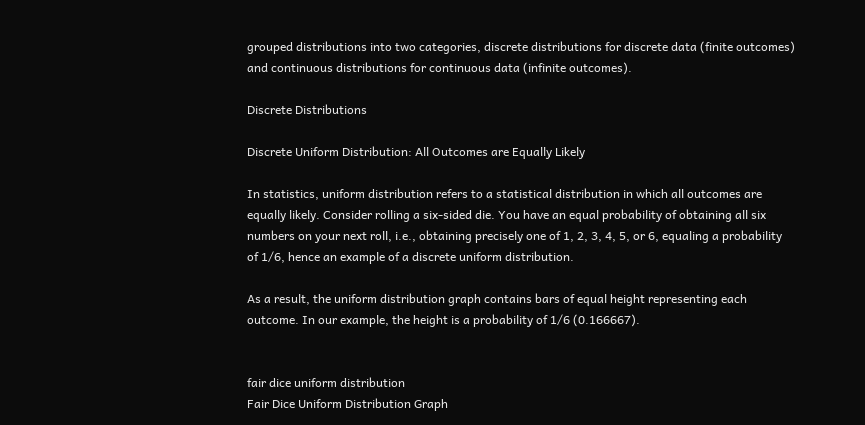grouped distributions into two categories, discrete distributions for discrete data (finite outcomes) and continuous distributions for continuous data (infinite outcomes).

Discrete Distributions

Discrete Uniform Distribution: All Outcomes are Equally Likely

In statistics, uniform distribution refers to a statistical distribution in which all outcomes are equally likely. Consider rolling a six-sided die. You have an equal probability of obtaining all six numbers on your next roll, i.e., obtaining precisely one of 1, 2, 3, 4, 5, or 6, equaling a probability of 1/6, hence an example of a discrete uniform distribution.

As a result, the uniform distribution graph contains bars of equal height representing each outcome. In our example, the height is a probability of 1/6 (0.166667).


fair dice uniform distribution
Fair Dice Uniform Distribution Graph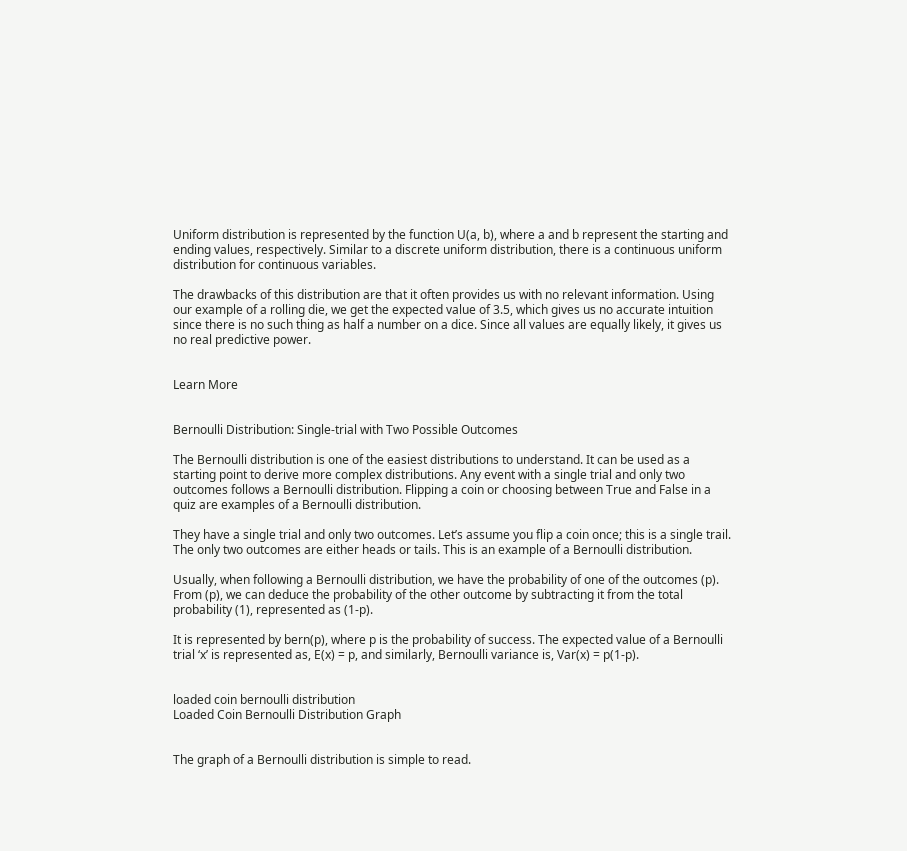Uniform distribution is represented by the function U(a, b), where a and b represent the starting and ending values, respectively. Similar to a discrete uniform distribution, there is a continuous uniform distribution for continuous variables.

The drawbacks of this distribution are that it often provides us with no relevant information. Using our example of a rolling die, we get the expected value of 3.5, which gives us no accurate intuition since there is no such thing as half a number on a dice. Since all values are equally likely, it gives us no real predictive power.


Learn More


Bernoulli Distribution: Single-trial with Two Possible Outcomes

The Bernoulli distribution is one of the easiest distributions to understand. It can be used as a starting point to derive more complex distributions. Any event with a single trial and only two outcomes follows a Bernoulli distribution. Flipping a coin or choosing between True and False in a quiz are examples of a Bernoulli distribution.

They have a single trial and only two outcomes. Let’s assume you flip a coin once; this is a single trail. The only two outcomes are either heads or tails. This is an example of a Bernoulli distribution.

Usually, when following a Bernoulli distribution, we have the probability of one of the outcomes (p). From (p), we can deduce the probability of the other outcome by subtracting it from the total probability (1), represented as (1-p).

It is represented by bern(p), where p is the probability of success. The expected value of a Bernoulli trial ‘x’ is represented as, E(x) = p, and similarly, Bernoulli variance is, Var(x) = p(1-p).


loaded coin bernoulli distribution
Loaded Coin Bernoulli Distribution Graph


The graph of a Bernoulli distribution is simple to read.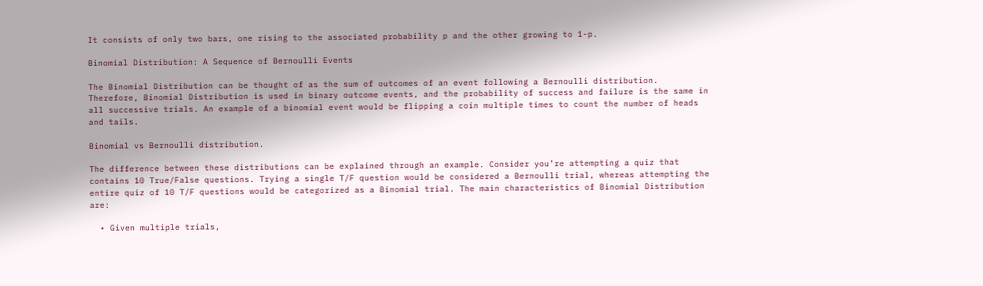It consists of only two bars, one rising to the associated probability p and the other growing to 1-p.

Binomial Distribution: A Sequence of Bernoulli Events

The Binomial Distribution can be thought of as the sum of outcomes of an event following a Bernoulli distribution. Therefore, Binomial Distribution is used in binary outcome events, and the probability of success and failure is the same in all successive trials. An example of a binomial event would be flipping a coin multiple times to count the number of heads and tails.

Binomial vs Bernoulli distribution.

The difference between these distributions can be explained through an example. Consider you’re attempting a quiz that contains 10 True/False questions. Trying a single T/F question would be considered a Bernoulli trial, whereas attempting the entire quiz of 10 T/F questions would be categorized as a Binomial trial. The main characteristics of Binomial Distribution are:

  • Given multiple trials,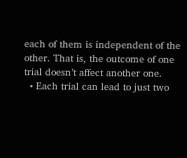each of them is independent of the other. That is, the outcome of one trial doesn’t affect another one.
  • Each trial can lead to just two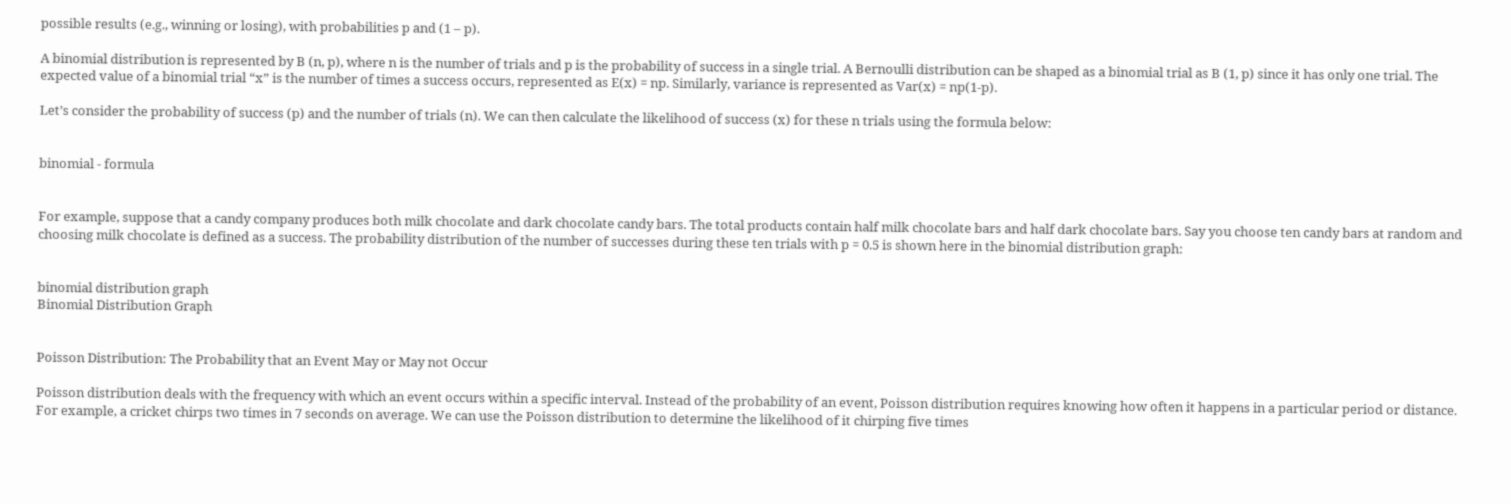possible results (e.g., winning or losing), with probabilities p and (1 – p).

A binomial distribution is represented by B (n, p), where n is the number of trials and p is the probability of success in a single trial. A Bernoulli distribution can be shaped as a binomial trial as B (1, p) since it has only one trial. The expected value of a binomial trial “x” is the number of times a success occurs, represented as E(x) = np. Similarly, variance is represented as Var(x) = np(1-p).

Let’s consider the probability of success (p) and the number of trials (n). We can then calculate the likelihood of success (x) for these n trials using the formula below:


binomial - formula


For example, suppose that a candy company produces both milk chocolate and dark chocolate candy bars. The total products contain half milk chocolate bars and half dark chocolate bars. Say you choose ten candy bars at random and choosing milk chocolate is defined as a success. The probability distribution of the number of successes during these ten trials with p = 0.5 is shown here in the binomial distribution graph:


binomial distribution graph
Binomial Distribution Graph


Poisson Distribution: The Probability that an Event May or May not Occur

Poisson distribution deals with the frequency with which an event occurs within a specific interval. Instead of the probability of an event, Poisson distribution requires knowing how often it happens in a particular period or distance. For example, a cricket chirps two times in 7 seconds on average. We can use the Poisson distribution to determine the likelihood of it chirping five times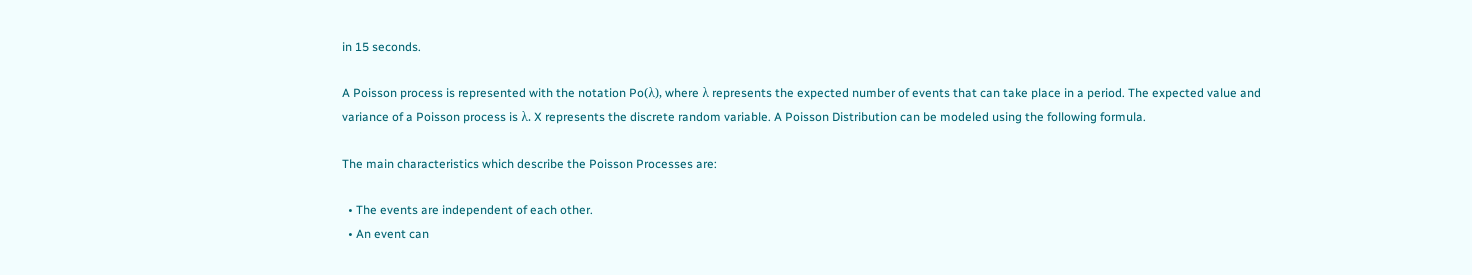in 15 seconds.

A Poisson process is represented with the notation Po(λ), where λ represents the expected number of events that can take place in a period. The expected value and variance of a Poisson process is λ. X represents the discrete random variable. A Poisson Distribution can be modeled using the following formula.

The main characteristics which describe the Poisson Processes are:

  • The events are independent of each other.
  • An event can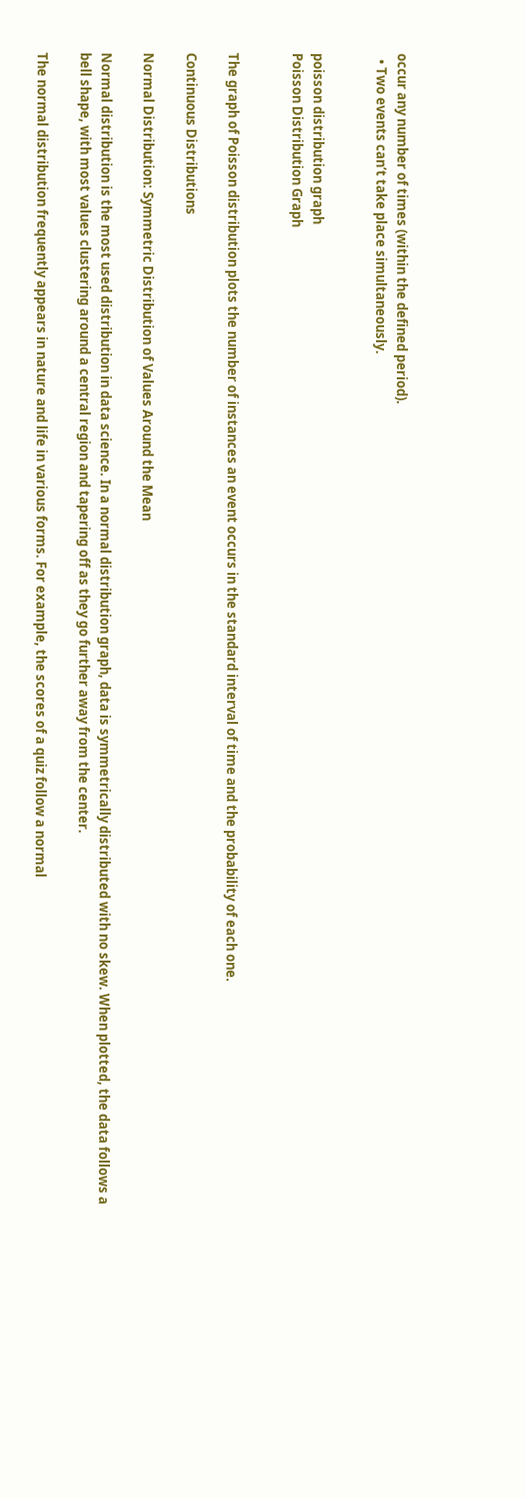occur any number of times (within the defined period).
  • Two events can’t take place simultaneously.


poisson distribution graph
Poisson Distribution Graph


The graph of Poisson distribution plots the number of instances an event occurs in the standard interval of time and the probability of each one.

Continuous Distributions

Normal Distribution: Symmetric Distribution of Values Around the Mean

Normal distribution is the most used distribution in data science. In a normal distribution graph, data is symmetrically distributed with no skew. When plotted, the data follows a bell shape, with most values clustering around a central region and tapering off as they go further away from the center.

The normal distribution frequently appears in nature and life in various forms. For example, the scores of a quiz follow a normal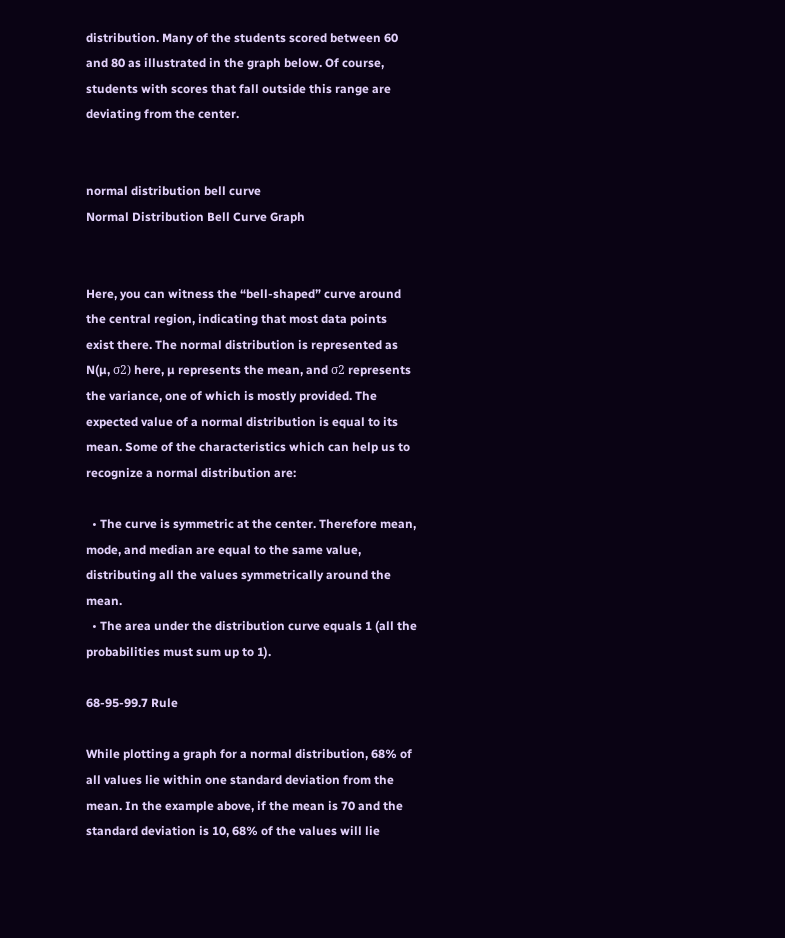distribution. Many of the students scored between 60 and 80 as illustrated in the graph below. Of course, students with scores that fall outside this range are deviating from the center.


normal distribution bell curve
Normal Distribution Bell Curve Graph


Here, you can witness the “bell-shaped” curve around the central region, indicating that most data points exist there. The normal distribution is represented as N(µ, σ2) here, µ represents the mean, and σ2 represents the variance, one of which is mostly provided. The expected value of a normal distribution is equal to its mean. Some of the characteristics which can help us to recognize a normal distribution are:

  • The curve is symmetric at the center. Therefore mean, mode, and median are equal to the same value, distributing all the values symmetrically around the mean.
  • The area under the distribution curve equals 1 (all the probabilities must sum up to 1).

68-95-99.7 Rule

While plotting a graph for a normal distribution, 68% of all values lie within one standard deviation from the mean. In the example above, if the mean is 70 and the standard deviation is 10, 68% of the values will lie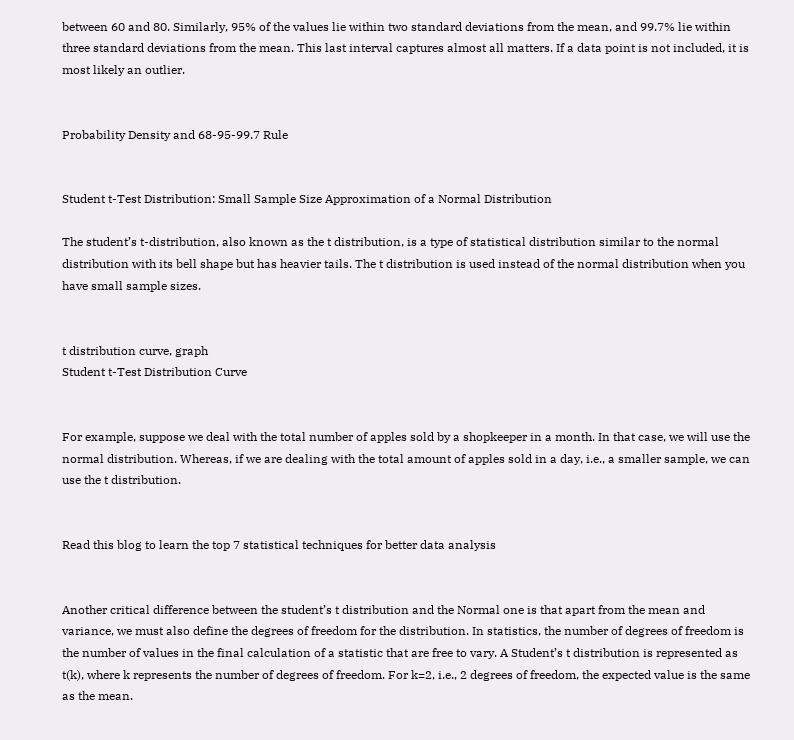between 60 and 80. Similarly, 95% of the values lie within two standard deviations from the mean, and 99.7% lie within three standard deviations from the mean. This last interval captures almost all matters. If a data point is not included, it is most likely an outlier.


Probability Density and 68-95-99.7 Rule


Student t-Test Distribution: Small Sample Size Approximation of a Normal Distribution

The student’s t-distribution, also known as the t distribution, is a type of statistical distribution similar to the normal distribution with its bell shape but has heavier tails. The t distribution is used instead of the normal distribution when you have small sample sizes.


t distribution curve, graph
Student t-Test Distribution Curve


For example, suppose we deal with the total number of apples sold by a shopkeeper in a month. In that case, we will use the normal distribution. Whereas, if we are dealing with the total amount of apples sold in a day, i.e., a smaller sample, we can use the t distribution.


Read this blog to learn the top 7 statistical techniques for better data analysis


Another critical difference between the student’s t distribution and the Normal one is that apart from the mean and variance, we must also define the degrees of freedom for the distribution. In statistics, the number of degrees of freedom is the number of values in the final calculation of a statistic that are free to vary. A Student’s t distribution is represented as t(k), where k represents the number of degrees of freedom. For k=2, i.e., 2 degrees of freedom, the expected value is the same as the mean.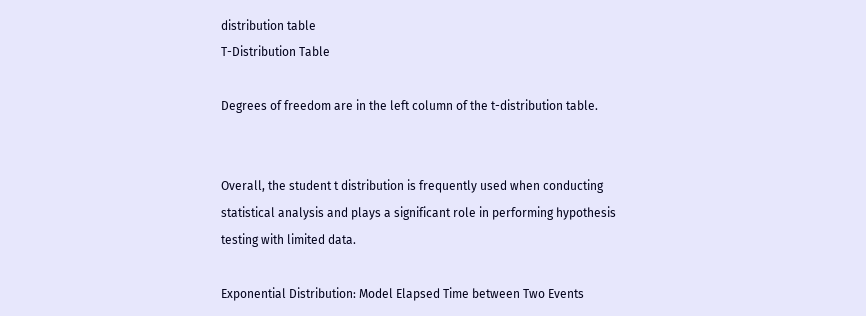distribution table
T-Distribution Table

Degrees of freedom are in the left column of the t-distribution table.


Overall, the student t distribution is frequently used when conducting statistical analysis and plays a significant role in performing hypothesis testing with limited data.

Exponential Distribution: Model Elapsed Time between Two Events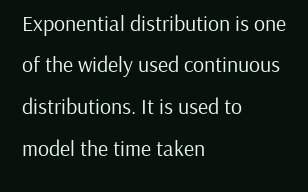Exponential distribution is one of the widely used continuous distributions. It is used to model the time taken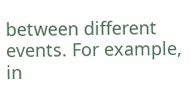between different events. For example, in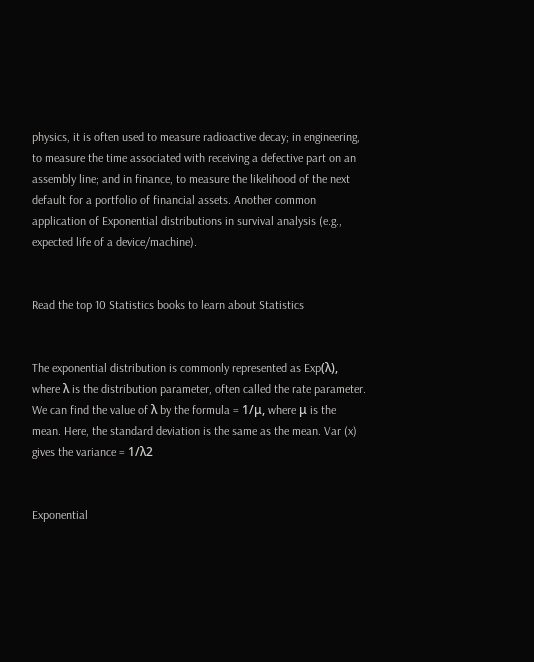physics, it is often used to measure radioactive decay; in engineering, to measure the time associated with receiving a defective part on an assembly line; and in finance, to measure the likelihood of the next default for a portfolio of financial assets. Another common application of Exponential distributions in survival analysis (e.g., expected life of a device/machine).


Read the top 10 Statistics books to learn about Statistics


The exponential distribution is commonly represented as Exp(λ), where λ is the distribution parameter, often called the rate parameter. We can find the value of λ by the formula = 1/μ, where μ is the mean. Here, the standard deviation is the same as the mean. Var (x) gives the variance = 1/λ2


Exponential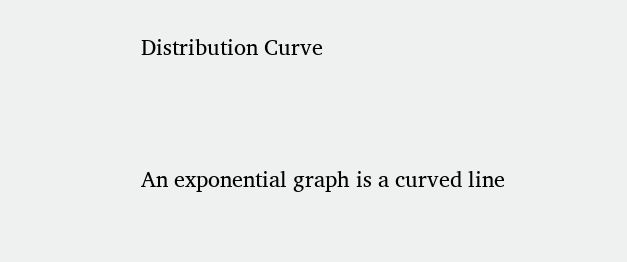Distribution Curve


An exponential graph is a curved line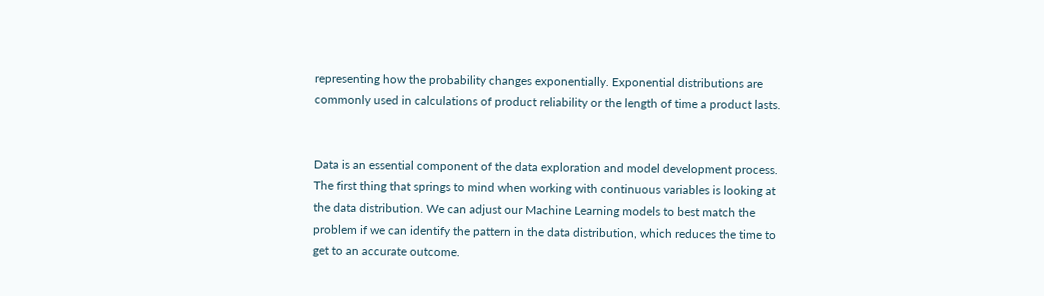representing how the probability changes exponentially. Exponential distributions are commonly used in calculations of product reliability or the length of time a product lasts.


Data is an essential component of the data exploration and model development process. The first thing that springs to mind when working with continuous variables is looking at the data distribution. We can adjust our Machine Learning models to best match the problem if we can identify the pattern in the data distribution, which reduces the time to get to an accurate outcome.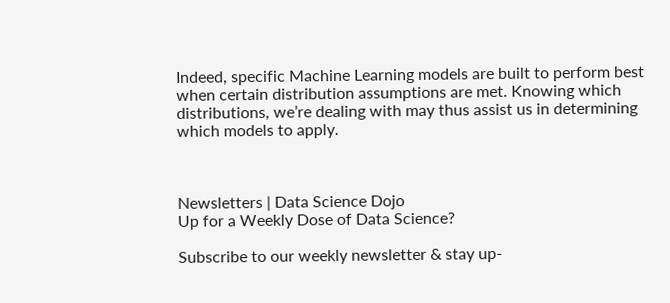Indeed, specific Machine Learning models are built to perform best when certain distribution assumptions are met. Knowing which distributions, we’re dealing with may thus assist us in determining which models to apply.



Newsletters | Data Science Dojo
Up for a Weekly Dose of Data Science?

Subscribe to our weekly newsletter & stay up-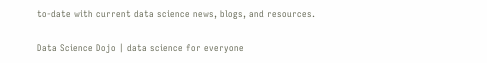to-date with current data science news, blogs, and resources.

Data Science Dojo | data science for everyone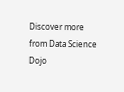Discover more from Data Science Dojo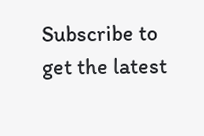Subscribe to get the latest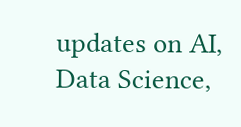updates on AI, Data Science,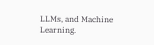LLMs, and Machine Learning.